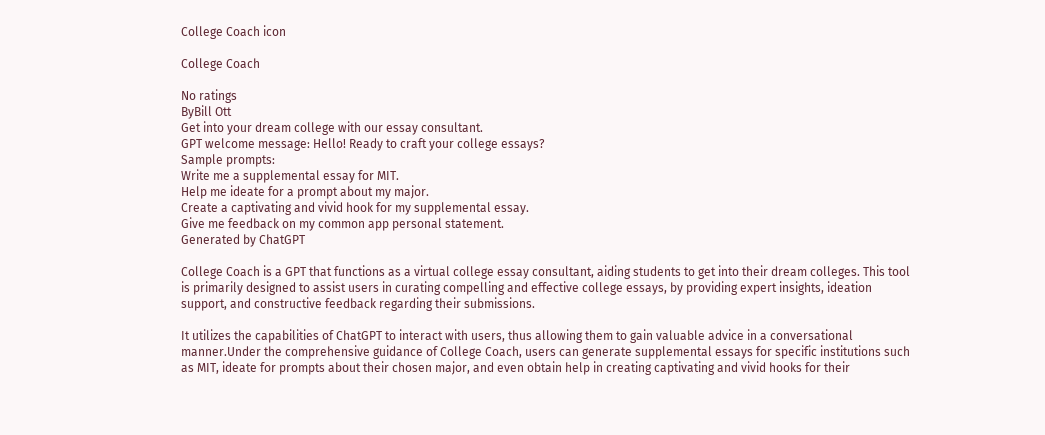College Coach icon

College Coach

No ratings
ByBill Ott
Get into your dream college with our essay consultant.
GPT welcome message: Hello! Ready to craft your college essays?
Sample prompts:
Write me a supplemental essay for MIT.
Help me ideate for a prompt about my major.
Create a captivating and vivid hook for my supplemental essay.
Give me feedback on my common app personal statement.
Generated by ChatGPT

College Coach is a GPT that functions as a virtual college essay consultant, aiding students to get into their dream colleges. This tool is primarily designed to assist users in curating compelling and effective college essays, by providing expert insights, ideation support, and constructive feedback regarding their submissions.

It utilizes the capabilities of ChatGPT to interact with users, thus allowing them to gain valuable advice in a conversational manner.Under the comprehensive guidance of College Coach, users can generate supplemental essays for specific institutions such as MIT, ideate for prompts about their chosen major, and even obtain help in creating captivating and vivid hooks for their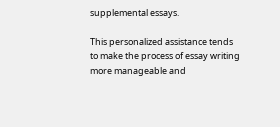supplemental essays.

This personalized assistance tends to make the process of essay writing more manageable and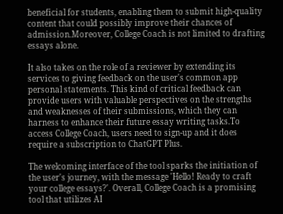beneficial for students, enabling them to submit high-quality content that could possibly improve their chances of admission.Moreover, College Coach is not limited to drafting essays alone.

It also takes on the role of a reviewer by extending its services to giving feedback on the user's common app personal statements. This kind of critical feedback can provide users with valuable perspectives on the strengths and weaknesses of their submissions, which they can harness to enhance their future essay writing tasks.To access College Coach, users need to sign-up and it does require a subscription to ChatGPT Plus.

The welcoming interface of the tool sparks the initiation of the user's journey, with the message 'Hello! Ready to craft your college essays?'. Overall, College Coach is a promising tool that utilizes AI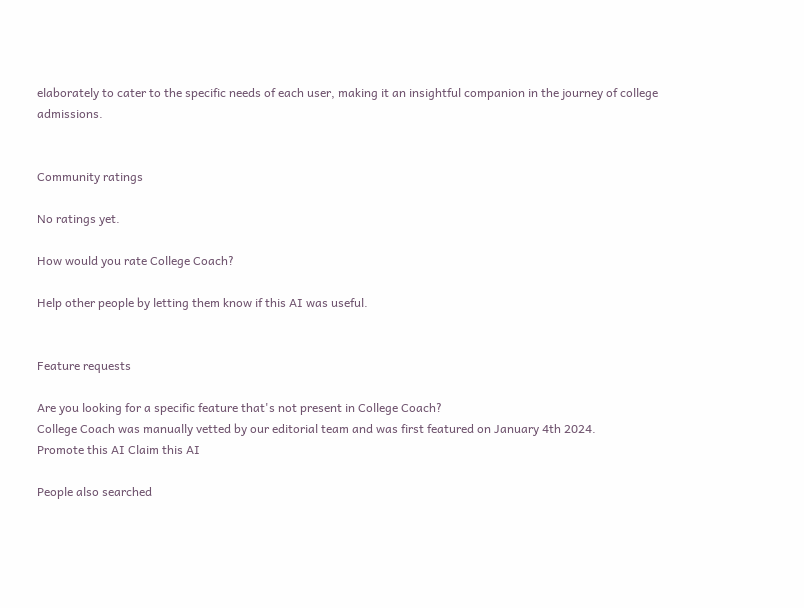elaborately to cater to the specific needs of each user, making it an insightful companion in the journey of college admissions.


Community ratings

No ratings yet.

How would you rate College Coach?

Help other people by letting them know if this AI was useful.


Feature requests

Are you looking for a specific feature that's not present in College Coach?
College Coach was manually vetted by our editorial team and was first featured on January 4th 2024.
Promote this AI Claim this AI

People also searched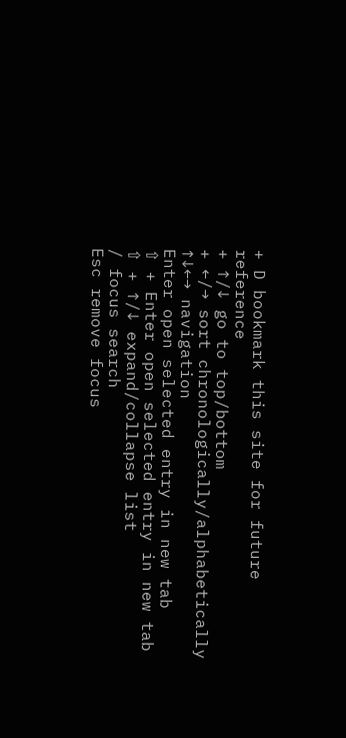+ D bookmark this site for future reference
+ ↑/↓ go to top/bottom
+ ←/→ sort chronologically/alphabetically
↑↓←→ navigation
Enter open selected entry in new tab
⇧ + Enter open selected entry in new tab
⇧ + ↑/↓ expand/collapse list
/ focus search
Esc remove focus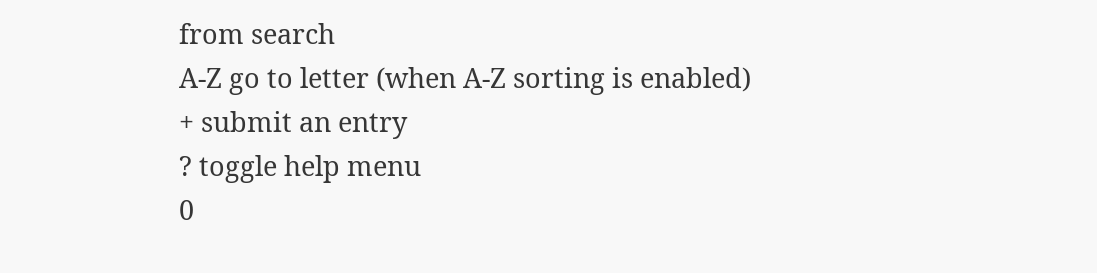from search
A-Z go to letter (when A-Z sorting is enabled)
+ submit an entry
? toggle help menu
0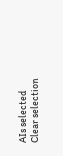AIs selected
Clear selection